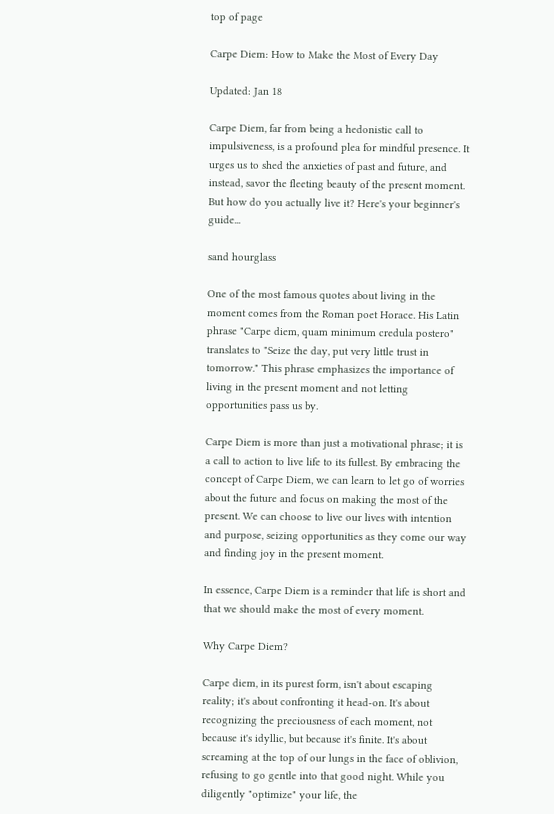top of page

Carpe Diem: How to Make the Most of Every Day

Updated: Jan 18

Carpe Diem, far from being a hedonistic call to impulsiveness, is a profound plea for mindful presence. It urges us to shed the anxieties of past and future, and instead, savor the fleeting beauty of the present moment. But how do you actually live it? Here's your beginner's guide...

sand hourglass

One of the most famous quotes about living in the moment comes from the Roman poet Horace. His Latin phrase "Carpe diem, quam minimum credula postero" translates to "Seize the day, put very little trust in tomorrow." This phrase emphasizes the importance of living in the present moment and not letting opportunities pass us by.

Carpe Diem is more than just a motivational phrase; it is a call to action to live life to its fullest. By embracing the concept of Carpe Diem, we can learn to let go of worries about the future and focus on making the most of the present. We can choose to live our lives with intention and purpose, seizing opportunities as they come our way and finding joy in the present moment.

In essence, Carpe Diem is a reminder that life is short and that we should make the most of every moment.

Why Carpe Diem?

Carpe diem, in its purest form, isn't about escaping reality; it's about confronting it head-on. It's about recognizing the preciousness of each moment, not because it's idyllic, but because it's finite. It's about screaming at the top of our lungs in the face of oblivion, refusing to go gentle into that good night. While you diligently "optimize" your life, the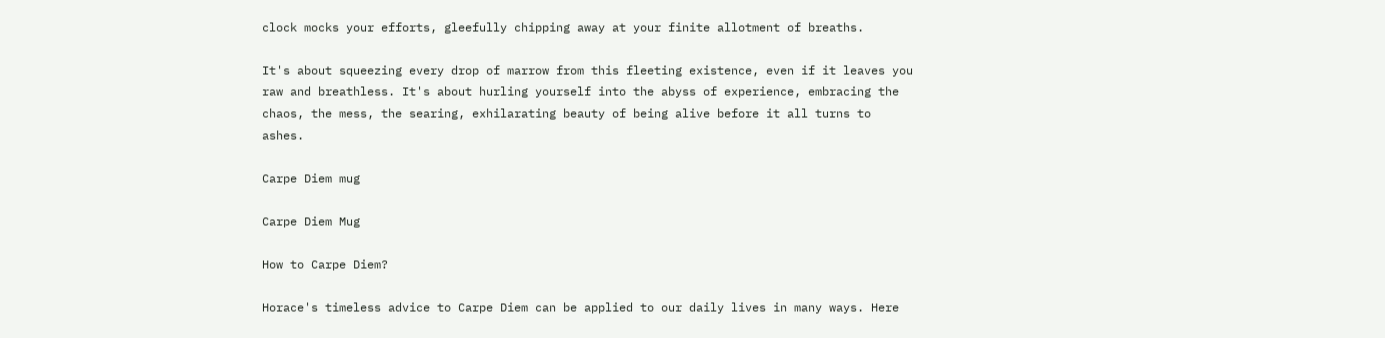clock mocks your efforts, gleefully chipping away at your finite allotment of breaths.

It's about squeezing every drop of marrow from this fleeting existence, even if it leaves you raw and breathless. It's about hurling yourself into the abyss of experience, embracing the chaos, the mess, the searing, exhilarating beauty of being alive before it all turns to ashes.

Carpe Diem mug

Carpe Diem Mug

How to Carpe Diem?

Horace's timeless advice to Carpe Diem can be applied to our daily lives in many ways. Here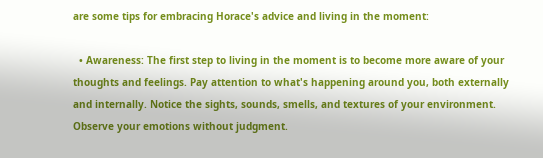are some tips for embracing Horace's advice and living in the moment:

  • Awareness: The first step to living in the moment is to become more aware of your thoughts and feelings. Pay attention to what's happening around you, both externally and internally. Notice the sights, sounds, smells, and textures of your environment. Observe your emotions without judgment.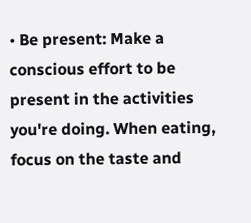• Be present: Make a conscious effort to be present in the activities you're doing. When eating, focus on the taste and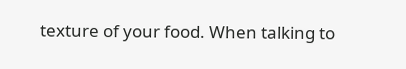texture of your food. When talking to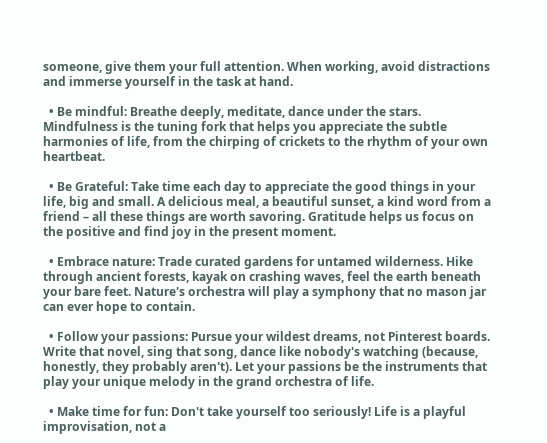someone, give them your full attention. When working, avoid distractions and immerse yourself in the task at hand.

  • Be mindful: Breathe deeply, meditate, dance under the stars. Mindfulness is the tuning fork that helps you appreciate the subtle harmonies of life, from the chirping of crickets to the rhythm of your own heartbeat.

  • Be Grateful: Take time each day to appreciate the good things in your life, big and small. A delicious meal, a beautiful sunset, a kind word from a friend – all these things are worth savoring. Gratitude helps us focus on the positive and find joy in the present moment.

  • Embrace nature: Trade curated gardens for untamed wilderness. Hike through ancient forests, kayak on crashing waves, feel the earth beneath your bare feet. Nature's orchestra will play a symphony that no mason jar can ever hope to contain.

  • Follow your passions: Pursue your wildest dreams, not Pinterest boards. Write that novel, sing that song, dance like nobody's watching (because, honestly, they probably aren't). Let your passions be the instruments that play your unique melody in the grand orchestra of life.

  • Make time for fun: Don't take yourself too seriously! Life is a playful improvisation, not a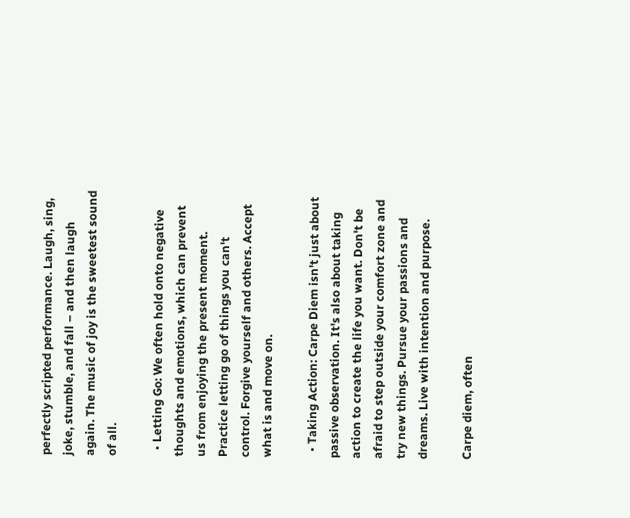perfectly scripted performance. Laugh, sing, joke, stumble, and fall – and then laugh again. The music of joy is the sweetest sound of all.

  • Letting Go: We often hold onto negative thoughts and emotions, which can prevent us from enjoying the present moment. Practice letting go of things you can't control. Forgive yourself and others. Accept what is and move on.

  • Taking Action: Carpe Diem isn't just about passive observation. It's also about taking action to create the life you want. Don't be afraid to step outside your comfort zone and try new things. Pursue your passions and dreams. Live with intention and purpose.

Carpe diem, often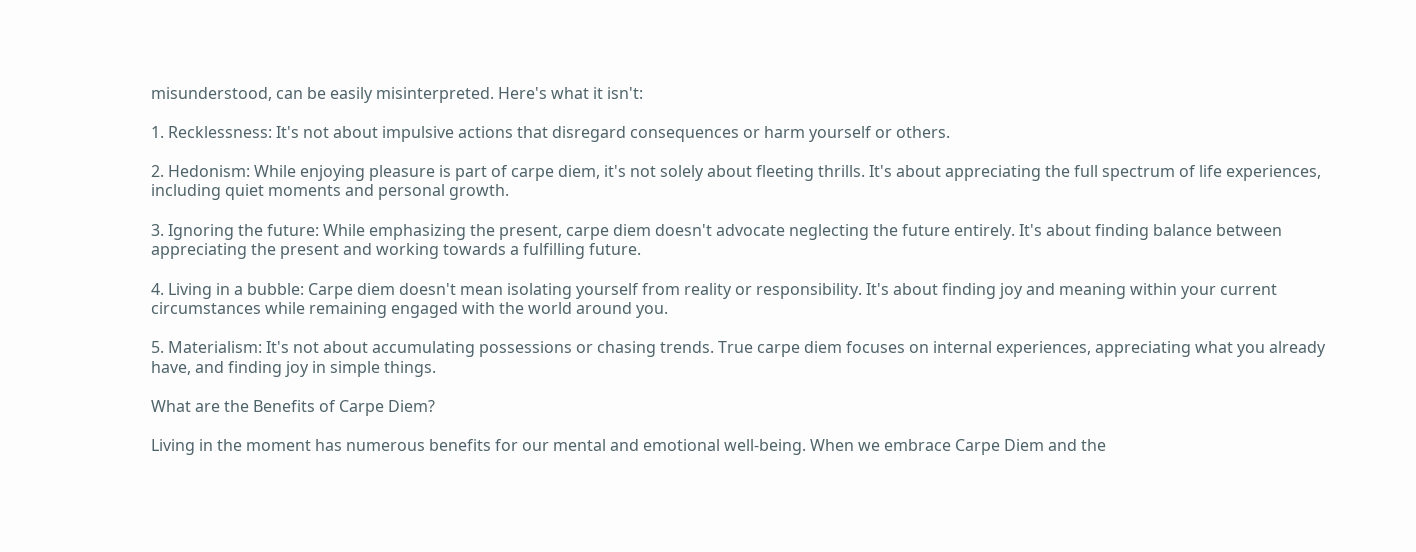misunderstood, can be easily misinterpreted. Here's what it isn't:

1. Recklessness: It's not about impulsive actions that disregard consequences or harm yourself or others.

2. Hedonism: While enjoying pleasure is part of carpe diem, it's not solely about fleeting thrills. It's about appreciating the full spectrum of life experiences, including quiet moments and personal growth.

3. Ignoring the future: While emphasizing the present, carpe diem doesn't advocate neglecting the future entirely. It's about finding balance between appreciating the present and working towards a fulfilling future.

4. Living in a bubble: Carpe diem doesn't mean isolating yourself from reality or responsibility. It's about finding joy and meaning within your current circumstances while remaining engaged with the world around you.

5. Materialism: It's not about accumulating possessions or chasing trends. True carpe diem focuses on internal experiences, appreciating what you already have, and finding joy in simple things.

What are the Benefits of Carpe Diem?

Living in the moment has numerous benefits for our mental and emotional well-being. When we embrace Carpe Diem and the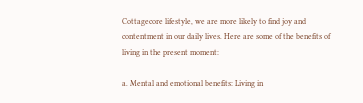Cottagecore lifestyle, we are more likely to find joy and contentment in our daily lives. Here are some of the benefits of living in the present moment:

a. Mental and emotional benefits: Living in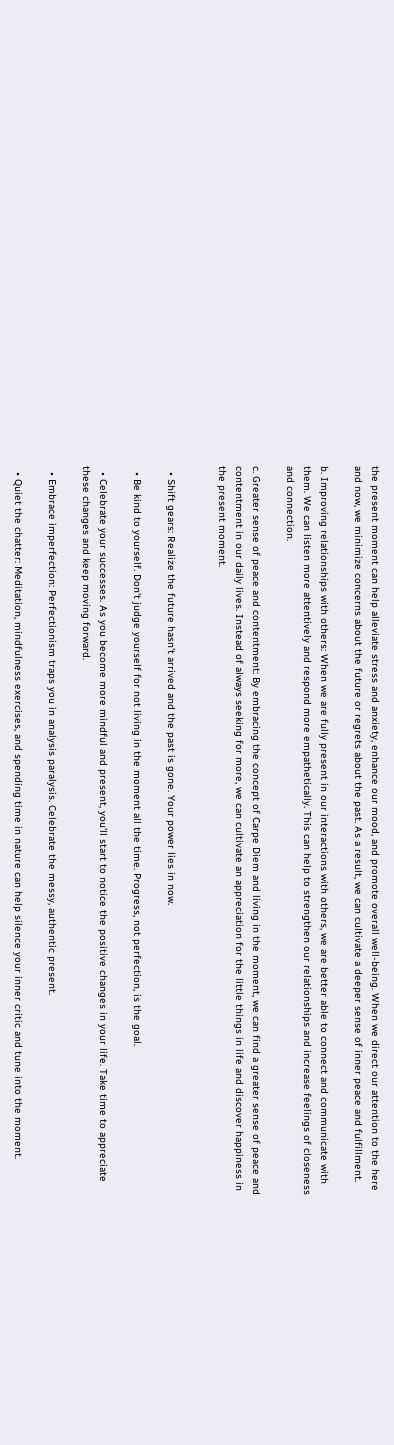the present moment can help alleviate stress and anxiety, enhance our mood, and promote overall well-being. When we direct our attention to the here and now, we minimize concerns about the future or regrets about the past. As a result, we can cultivate a deeper sense of inner peace and fulfillment.

b. Improving relationships with others: When we are fully present in our interactions with others, we are better able to connect and communicate with them. We can listen more attentively and respond more empathetically. This can help to strengthen our relationships and increase feelings of closeness and connection.

c. Greater sense of peace and contentment: By embracing the concept of Carpe Diem and living in the moment, we can find a greater sense of peace and contentment in our daily lives. Instead of always seeking for more, we can cultivate an appreciation for the little things in life and discover happiness in the present moment.


  • Shift gears: Realize the future hasn't arrived and the past is gone. Your power lies in now.

  • Be kind to yourself. Don't judge yourself for not living in the moment all the time. Progress, not perfection, is the goal.

  • Celebrate your successes. As you become more mindful and present, you'll start to notice the positive changes in your life. Take time to appreciate these changes and keep moving forward.

  • Embrace imperfection: Perfectionism traps you in analysis paralysis. Celebrate the messy, authentic present.

  • Quiet the chatter: Meditation, mindfulness exercises, and spending time in nature can help silence your inner critic and tune into the moment.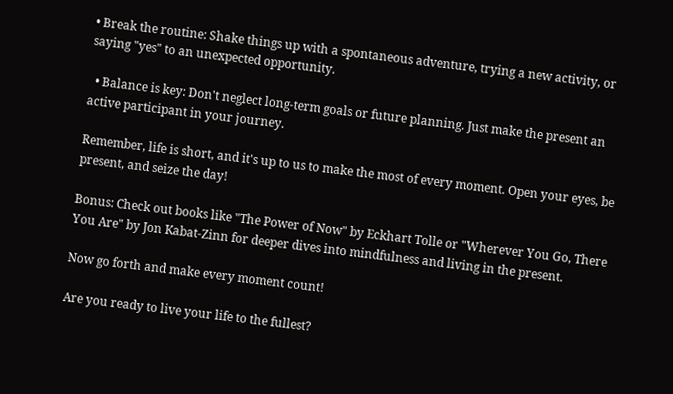• Break the routine: Shake things up with a spontaneous adventure, trying a new activity, or saying "yes" to an unexpected opportunity.

  • Balance is key: Don't neglect long-term goals or future planning. Just make the present an active participant in your journey.

Remember, life is short, and it's up to us to make the most of every moment. Open your eyes, be present, and seize the day!

Bonus: Check out books like "The Power of Now" by Eckhart Tolle or "Wherever You Go, There You Are" by Jon Kabat-Zinn for deeper dives into mindfulness and living in the present.

Now go forth and make every moment count!

Are you ready to live your life to the fullest?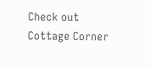Check out Cottage Corner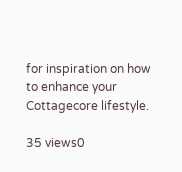for inspiration on how to enhance your Cottagecore lifestyle.

35 views0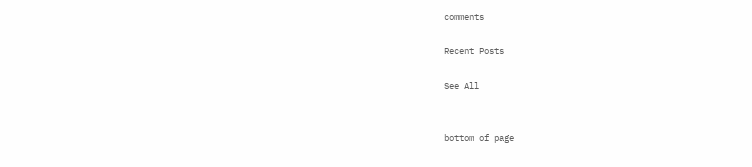comments

Recent Posts

See All


bottom of page